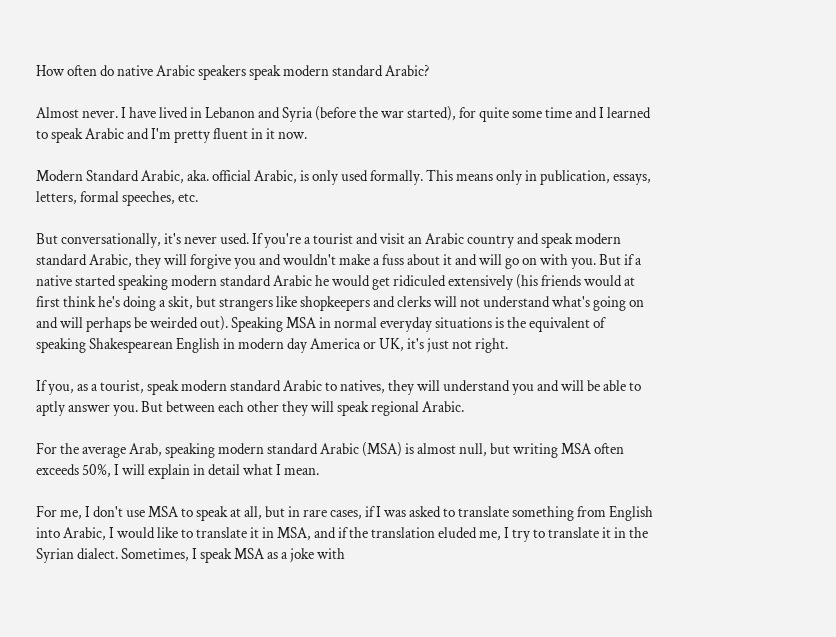How often do native Arabic speakers speak modern standard Arabic?

Almost never. I have lived in Lebanon and Syria (before the war started), for quite some time and I learned to speak Arabic and I'm pretty fluent in it now.

Modern Standard Arabic, aka. official Arabic, is only used formally. This means only in publication, essays, letters, formal speeches, etc.

But conversationally, it's never used. If you're a tourist and visit an Arabic country and speak modern standard Arabic, they will forgive you and wouldn't make a fuss about it and will go on with you. But if a native started speaking modern standard Arabic he would get ridiculed extensively (his friends would at first think he's doing a skit, but strangers like shopkeepers and clerks will not understand what's going on and will perhaps be weirded out). Speaking MSA in normal everyday situations is the equivalent of speaking Shakespearean English in modern day America or UK, it's just not right.

If you, as a tourist, speak modern standard Arabic to natives, they will understand you and will be able to aptly answer you. But between each other they will speak regional Arabic.

For the average Arab, speaking modern standard Arabic (MSA) is almost null, but writing MSA often exceeds 50%, I will explain in detail what I mean.

For me, I don't use MSA to speak at all, but in rare cases, if I was asked to translate something from English into Arabic, I would like to translate it in MSA, and if the translation eluded me, I try to translate it in the Syrian dialect. Sometimes, I speak MSA as a joke with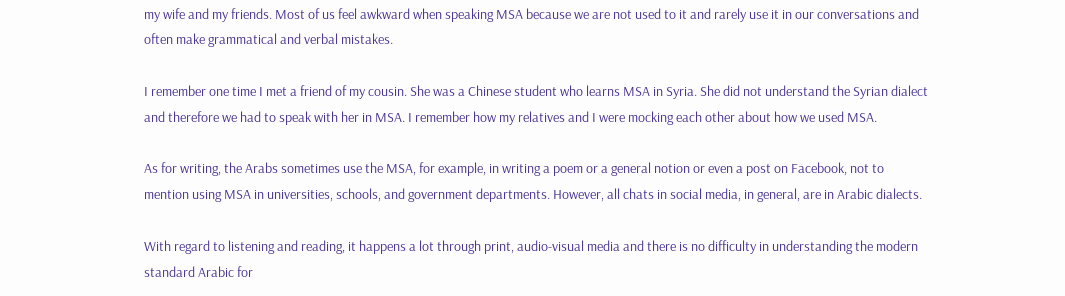my wife and my friends. Most of us feel awkward when speaking MSA because we are not used to it and rarely use it in our conversations and often make grammatical and verbal mistakes.

I remember one time I met a friend of my cousin. She was a Chinese student who learns MSA in Syria. She did not understand the Syrian dialect and therefore we had to speak with her in MSA. I remember how my relatives and I were mocking each other about how we used MSA.

As for writing, the Arabs sometimes use the MSA, for example, in writing a poem or a general notion or even a post on Facebook, not to mention using MSA in universities, schools, and government departments. However, all chats in social media, in general, are in Arabic dialects.

With regard to listening and reading, it happens a lot through print, audio-visual media and there is no difficulty in understanding the modern standard Arabic for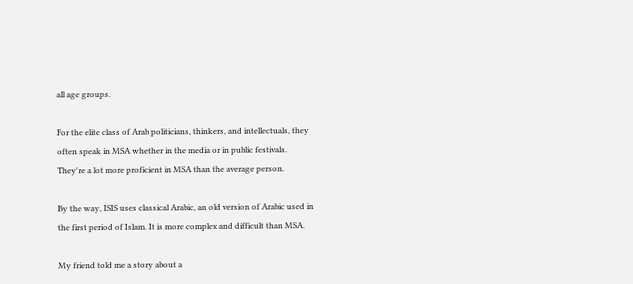all age groups.

For the elite class of Arab politicians, thinkers, and intellectuals, they often speak in MSA whether in the media or in public festivals. They're a lot more proficient in MSA than the average person.

By the way, ISIS uses classical Arabic, an old version of Arabic used in the first period of Islam. It is more complex and difficult than MSA.

My friend told me a story about a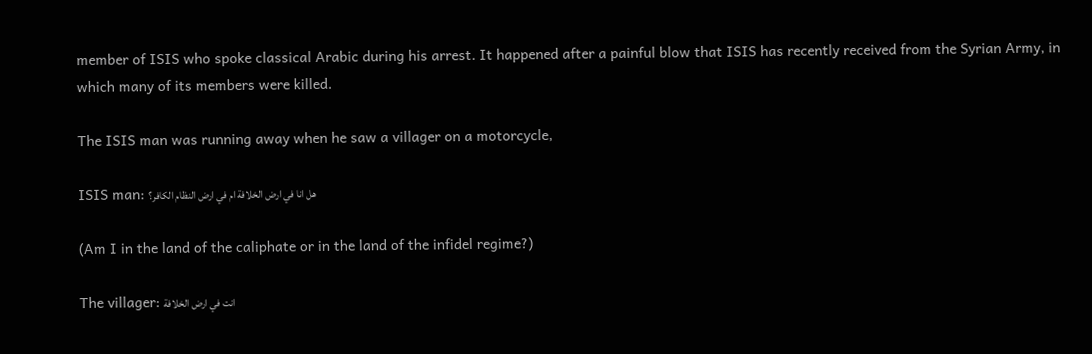member of ISIS who spoke classical Arabic during his arrest. It happened after a painful blow that ISIS has recently received from the Syrian Army, in which many of its members were killed.

The ISIS man was running away when he saw a villager on a motorcycle,

ISIS man: هل انا في ارض الخلافة ام في ارض النظام الكافر؟

(Am I in the land of the caliphate or in the land of the infidel regime?)

The villager: انت في ارض الخلافة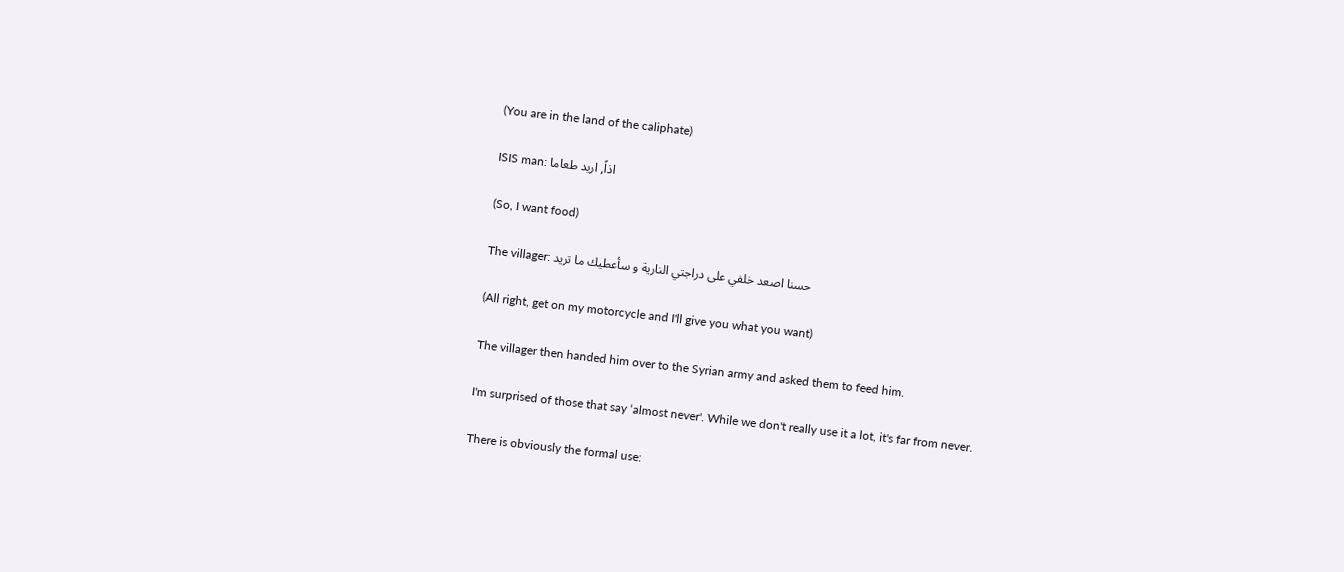(You are in the land of the caliphate)

ISIS man: اذاً, اريد طعاما

(So, I want food)

The villager: حسنا اصعد خلفي على دراجتي النارية و سأعطيك ما تريد

(All right, get on my motorcycle and I'll give you what you want)

The villager then handed him over to the Syrian army and asked them to feed him.

I'm surprised of those that say ‘almost never'. While we don't really use it a lot, it's far from never.

There is obviously the formal use: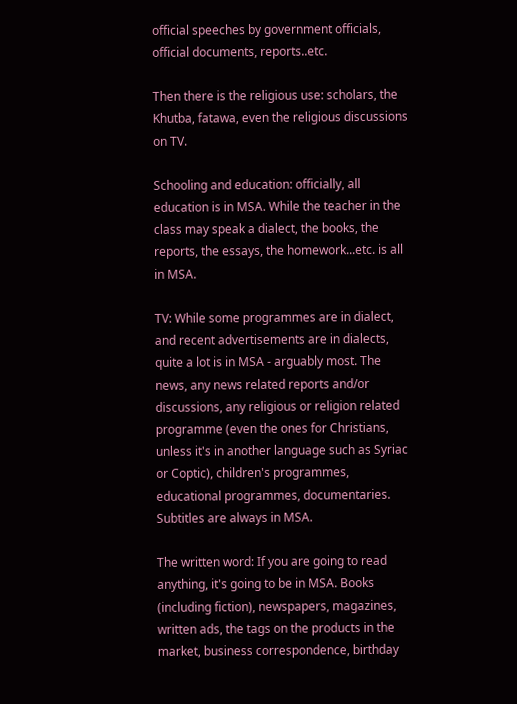official speeches by government officials, official documents, reports..etc.

Then there is the religious use: scholars, the Khutba, fatawa, even the religious discussions on TV.

Schooling and education: officially, all education is in MSA. While the teacher in the class may speak a dialect, the books, the reports, the essays, the homework...etc. is all in MSA.

TV: While some programmes are in dialect, and recent advertisements are in dialects, quite a lot is in MSA - arguably most. The news, any news related reports and/or discussions, any religious or religion related programme (even the ones for Christians, unless it's in another language such as Syriac or Coptic), children's programmes, educational programmes, documentaries. Subtitles are always in MSA.

The written word: If you are going to read anything, it's going to be in MSA. Books (including fiction), newspapers, magazines, written ads, the tags on the products in the market, business correspondence, birthday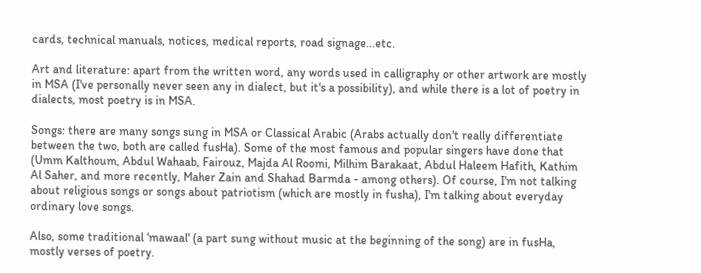cards, technical manuals, notices, medical reports, road signage...etc.

Art and literature: apart from the written word, any words used in calligraphy or other artwork are mostly in MSA (I've personally never seen any in dialect, but it's a possibility), and while there is a lot of poetry in dialects, most poetry is in MSA.

Songs: there are many songs sung in MSA or Classical Arabic (Arabs actually don't really differentiate between the two, both are called fusHa). Some of the most famous and popular singers have done that (Umm Kalthoum, Abdul Wahaab, Fairouz, Majda Al Roomi, Milhim Barakaat, Abdul Haleem Hafith, Kathim Al Saher, and more recently, Maher Zain and Shahad Barmda - among others). Of course, I'm not talking about religious songs or songs about patriotism (which are mostly in fusha), I'm talking about everyday ordinary love songs.

Also, some traditional ‘mawaal' (a part sung without music at the beginning of the song) are in fusHa, mostly verses of poetry.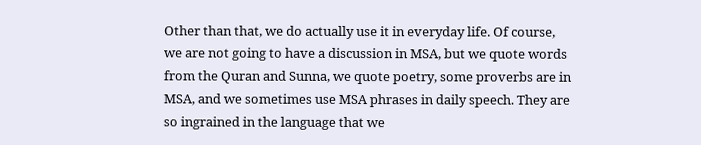Other than that, we do actually use it in everyday life. Of course, we are not going to have a discussion in MSA, but we quote words from the Quran and Sunna, we quote poetry, some proverbs are in MSA, and we sometimes use MSA phrases in daily speech. They are so ingrained in the language that we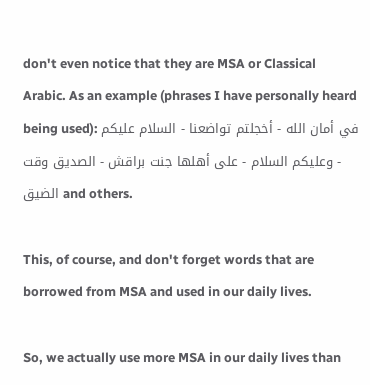don't even notice that they are MSA or Classical Arabic. As an example (phrases I have personally heard being used): في أمان الله - أخجلتم تواضعنا - السلام عليكم - وعليكم السلام - على أهلها جنت براقش - الصديق وقت الضيق and others.

This, of course, and don't forget words that are borrowed from MSA and used in our daily lives.

So, we actually use more MSA in our daily lives than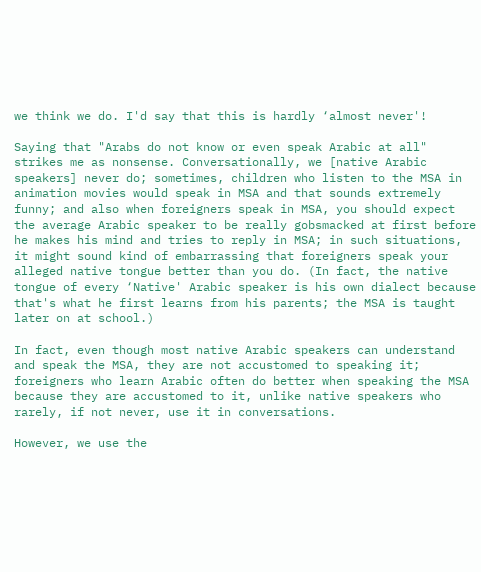we think we do. I'd say that this is hardly ‘almost never'!

Saying that "Arabs do not know or even speak Arabic at all" strikes me as nonsense. Conversationally, we [native Arabic speakers] never do; sometimes, children who listen to the MSA in animation movies would speak in MSA and that sounds extremely funny; and also when foreigners speak in MSA, you should expect the average Arabic speaker to be really gobsmacked at first before he makes his mind and tries to reply in MSA; in such situations, it might sound kind of embarrassing that foreigners speak your alleged native tongue better than you do. (In fact, the native tongue of every ‘Native' Arabic speaker is his own dialect because that's what he first learns from his parents; the MSA is taught later on at school.)

In fact, even though most native Arabic speakers can understand and speak the MSA, they are not accustomed to speaking it; foreigners who learn Arabic often do better when speaking the MSA because they are accustomed to it, unlike native speakers who rarely, if not never, use it in conversations.

However, we use the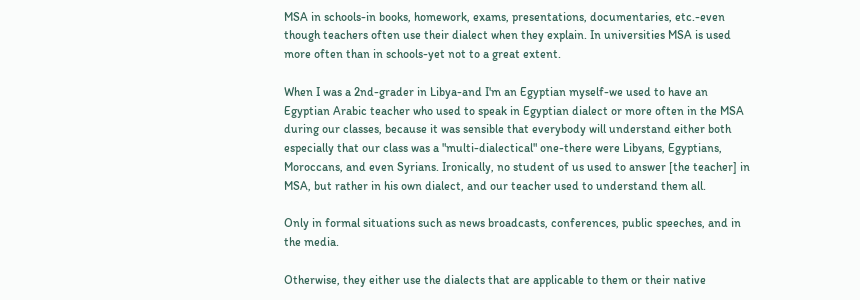MSA in schools-in books, homework, exams, presentations, documentaries, etc.-even though teachers often use their dialect when they explain. In universities MSA is used more often than in schools-yet not to a great extent.

When I was a 2nd-grader in Libya-and I'm an Egyptian myself-we used to have an Egyptian Arabic teacher who used to speak in Egyptian dialect or more often in the MSA during our classes, because it was sensible that everybody will understand either both especially that our class was a "multi-dialectical" one-there were Libyans, Egyptians, Moroccans, and even Syrians. Ironically, no student of us used to answer [the teacher] in MSA, but rather in his own dialect, and our teacher used to understand them all.

Only in formal situations such as news broadcasts, conferences, public speeches, and in the media.

Otherwise, they either use the dialects that are applicable to them or their native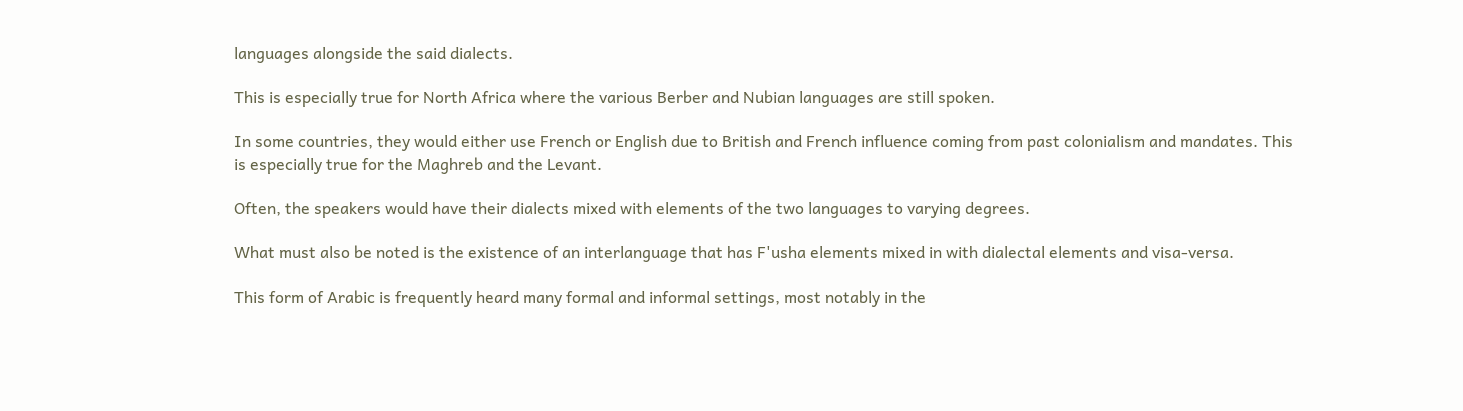languages alongside the said dialects.

This is especially true for North Africa where the various Berber and Nubian languages are still spoken.

In some countries, they would either use French or English due to British and French influence coming from past colonialism and mandates. This is especially true for the Maghreb and the Levant.

Often, the speakers would have their dialects mixed with elements of the two languages to varying degrees.

What must also be noted is the existence of an interlanguage that has F'usha elements mixed in with dialectal elements and visa-versa.

This form of Arabic is frequently heard many formal and informal settings, most notably in the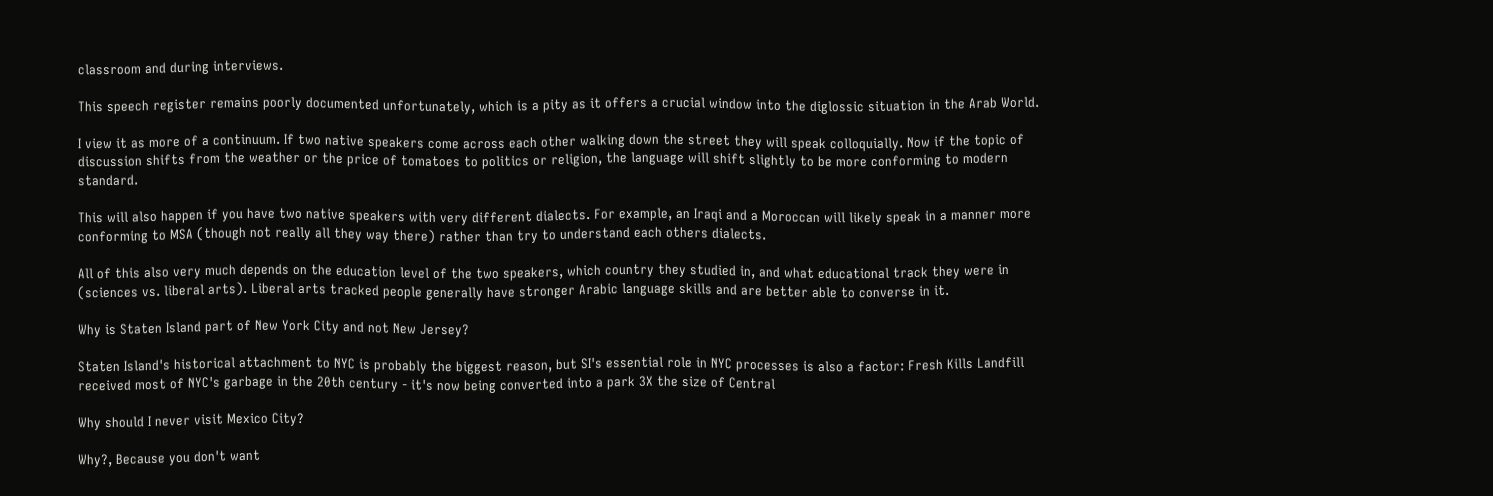classroom and during interviews.

This speech register remains poorly documented unfortunately, which is a pity as it offers a crucial window into the diglossic situation in the Arab World.

I view it as more of a continuum. If two native speakers come across each other walking down the street they will speak colloquially. Now if the topic of discussion shifts from the weather or the price of tomatoes to politics or religion, the language will shift slightly to be more conforming to modern standard.

This will also happen if you have two native speakers with very different dialects. For example, an Iraqi and a Moroccan will likely speak in a manner more conforming to MSA (though not really all they way there) rather than try to understand each others dialects.

All of this also very much depends on the education level of the two speakers, which country they studied in, and what educational track they were in (sciences vs. liberal arts). Liberal arts tracked people generally have stronger Arabic language skills and are better able to converse in it.

Why is Staten Island part of New York City and not New Jersey?

Staten Island's historical attachment to NYC is probably the biggest reason, but SI's essential role in NYC processes is also a factor: Fresh Kills Landfill received most of NYC's garbage in the 20th century - it's now being converted into a park 3X the size of Central

Why should I never visit Mexico City?

Why?, Because you don't want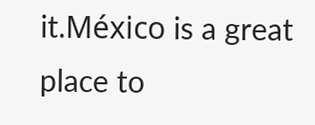it.México is a great place to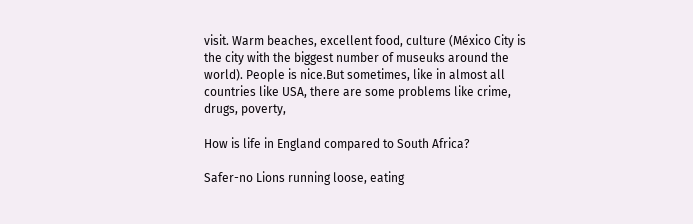visit. Warm beaches, excellent food, culture (México City is the city with the biggest number of museuks around the world). People is nice.But sometimes, like in almost all countries like USA, there are some problems like crime, drugs, poverty,

How is life in England compared to South Africa?

Safer-no Lions running loose, eating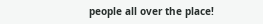people all over the place!